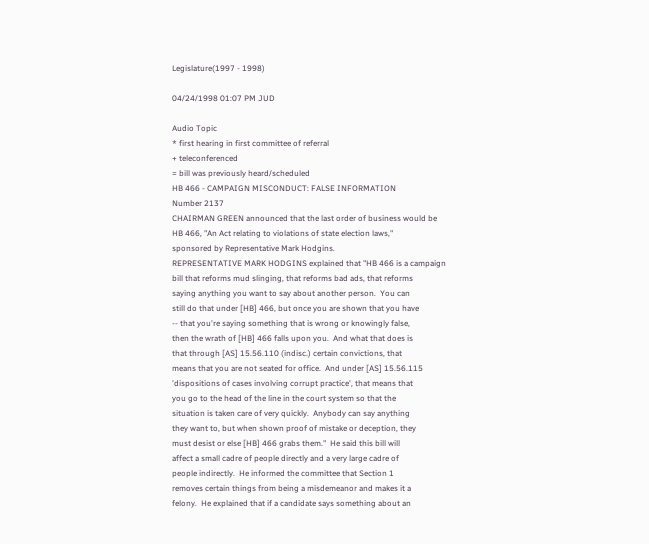Legislature(1997 - 1998)

04/24/1998 01:07 PM JUD

Audio Topic
* first hearing in first committee of referral
+ teleconferenced
= bill was previously heard/scheduled
HB 466 - CAMPAIGN MISCONDUCT: FALSE INFORMATION
Number 2137
CHAIRMAN GREEN announced that the last order of business would be
HB 466, "An Act relating to violations of state election laws,"
sponsored by Representative Mark Hodgins.
REPRESENTATIVE MARK HODGINS explained that "HB 466 is a campaign
bill that reforms mud slinging, that reforms bad ads, that reforms
saying anything you want to say about another person.  You can
still do that under [HB] 466, but once you are shown that you have
-- that you're saying something that is wrong or knowingly false,
then the wrath of [HB] 466 falls upon you.  And what that does is
that through [AS] 15.56.110 (indisc.) certain convictions, that
means that you are not seated for office.  And under [AS] 15.56.115
'dispositions of cases involving corrupt practice', that means that
you go to the head of the line in the court system so that the
situation is taken care of very quickly.  Anybody can say anything
they want to, but when shown proof of mistake or deception, they
must desist or else [HB] 466 grabs them."  He said this bill will
affect a small cadre of people directly and a very large cadre of
people indirectly.  He informed the committee that Section 1
removes certain things from being a misdemeanor and makes it a
felony.  He explained that if a candidate says something about an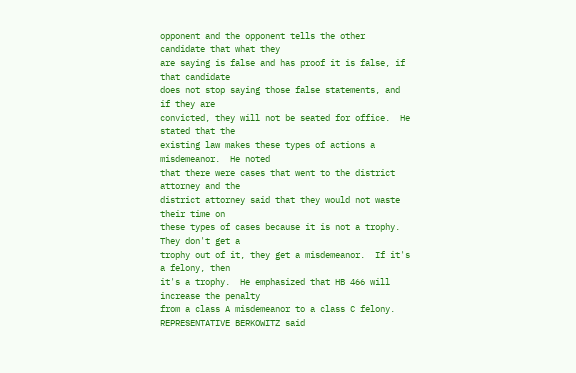opponent and the opponent tells the other candidate that what they
are saying is false and has proof it is false, if that candidate
does not stop saying those false statements, and if they are
convicted, they will not be seated for office.  He stated that the
existing law makes these types of actions a misdemeanor.  He noted
that there were cases that went to the district attorney and the
district attorney said that they would not waste their time on
these types of cases because it is not a trophy.  They don't get a
trophy out of it, they get a misdemeanor.  If it's a felony, then
it's a trophy.  He emphasized that HB 466 will increase the penalty
from a class A misdemeanor to a class C felony.
REPRESENTATIVE BERKOWITZ said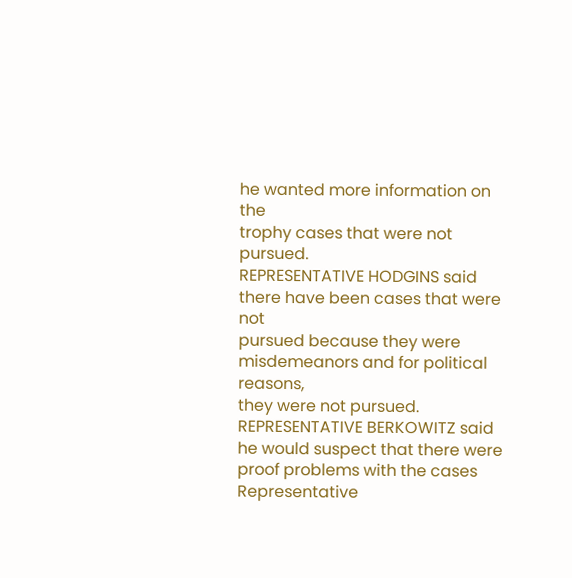he wanted more information on the
trophy cases that were not pursued.
REPRESENTATIVE HODGINS said there have been cases that were not
pursued because they were misdemeanors and for political reasons,
they were not pursued.
REPRESENTATIVE BERKOWITZ said he would suspect that there were
proof problems with the cases Representative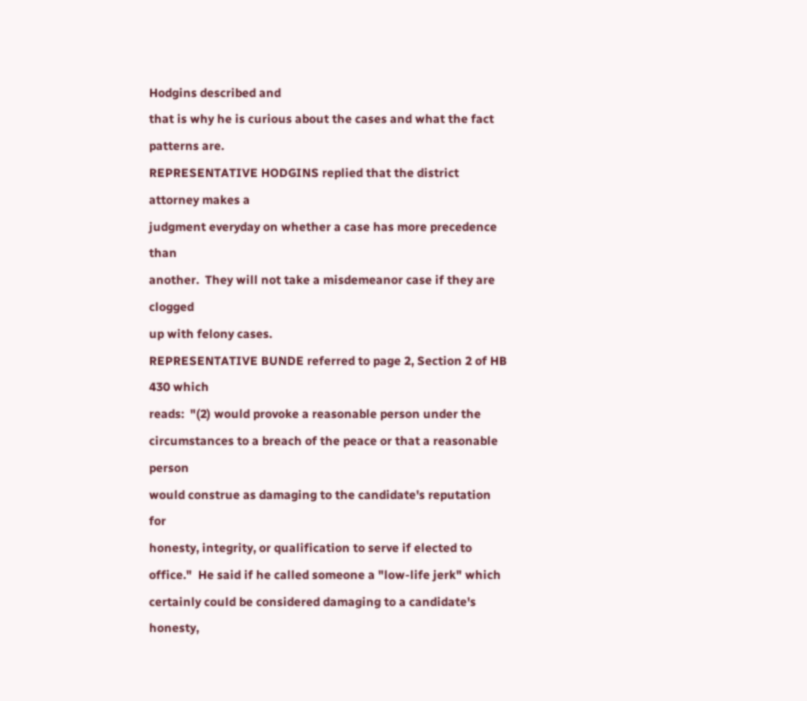Hodgins described and
that is why he is curious about the cases and what the fact
patterns are.
REPRESENTATIVE HODGINS replied that the district attorney makes a
judgment everyday on whether a case has more precedence than
another.  They will not take a misdemeanor case if they are clogged
up with felony cases.
REPRESENTATIVE BUNDE referred to page 2, Section 2 of HB 430 which
reads:  "(2) would provoke a reasonable person under the
circumstances to a breach of the peace or that a reasonable person
would construe as damaging to the candidate's reputation for
honesty, integrity, or qualification to serve if elected to
office."  He said if he called someone a "low-life jerk" which
certainly could be considered damaging to a candidate's honesty,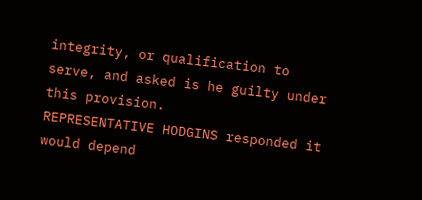integrity, or qualification to serve, and asked is he guilty under
this provision.
REPRESENTATIVE HODGINS responded it would depend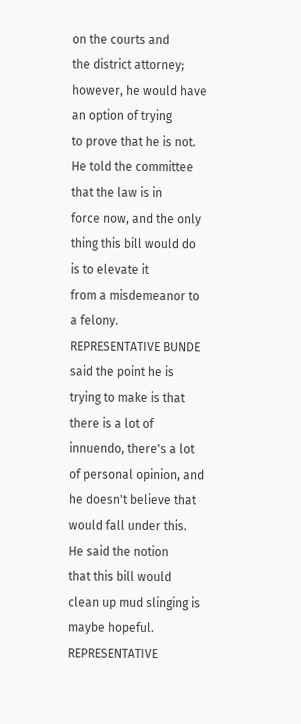on the courts and
the district attorney; however, he would have an option of trying
to prove that he is not.  He told the committee that the law is in
force now, and the only thing this bill would do is to elevate it
from a misdemeanor to a felony.
REPRESENTATIVE BUNDE said the point he is trying to make is that
there is a lot of innuendo, there's a lot of personal opinion, and
he doesn't believe that would fall under this.  He said the notion
that this bill would clean up mud slinging is maybe hopeful.
REPRESENTATIVE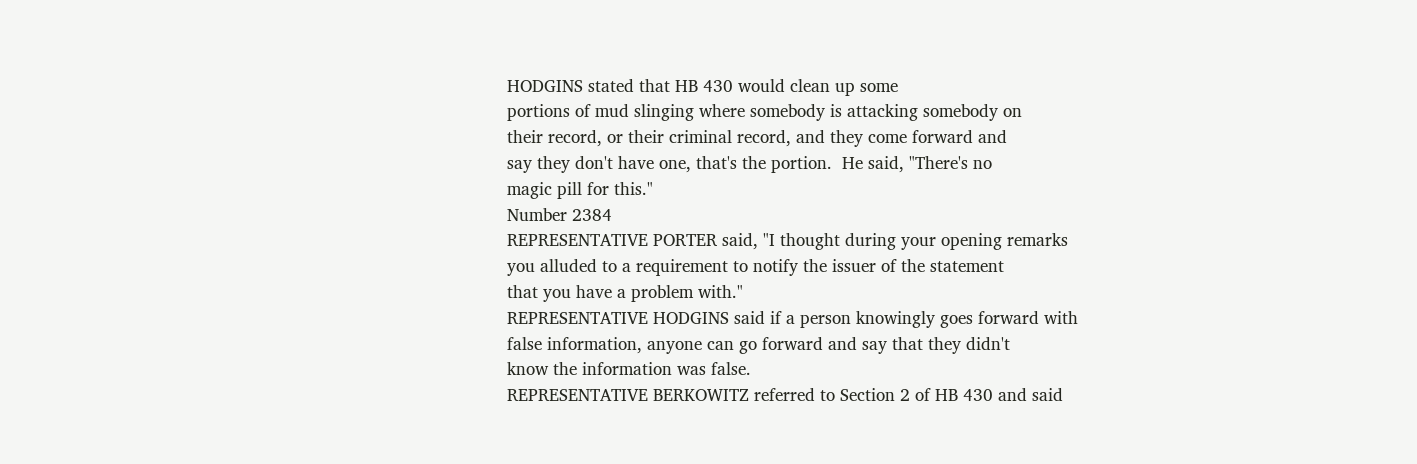HODGINS stated that HB 430 would clean up some
portions of mud slinging where somebody is attacking somebody on
their record, or their criminal record, and they come forward and
say they don't have one, that's the portion.  He said, "There's no
magic pill for this."
Number 2384
REPRESENTATIVE PORTER said, "I thought during your opening remarks
you alluded to a requirement to notify the issuer of the statement
that you have a problem with."
REPRESENTATIVE HODGINS said if a person knowingly goes forward with
false information, anyone can go forward and say that they didn't
know the information was false.
REPRESENTATIVE BERKOWITZ referred to Section 2 of HB 430 and said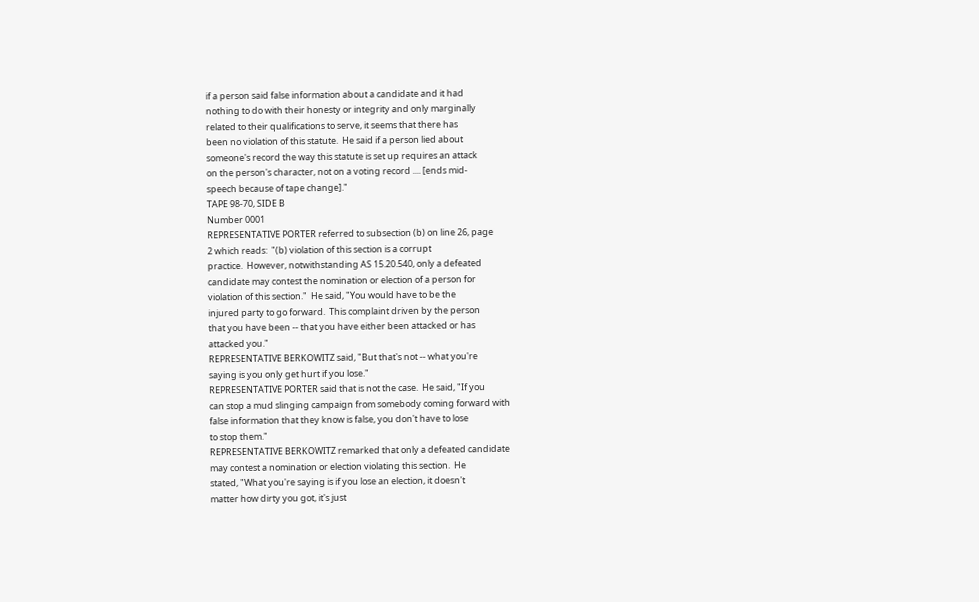if a person said false information about a candidate and it had
nothing to do with their honesty or integrity and only marginally
related to their qualifications to serve, it seems that there has
been no violation of this statute.  He said if a person lied about
someone's record the way this statute is set up requires an attack
on the person's character, not on a voting record .... [ends mid-
speech because of tape change]."
TAPE 98-70, SIDE B
Number 0001
REPRESENTATIVE PORTER referred to subsection (b) on line 26, page
2 which reads:  "(b) violation of this section is a corrupt
practice.  However, notwithstanding AS 15.20.540, only a defeated
candidate may contest the nomination or election of a person for
violation of this section."  He said, "You would have to be the
injured party to go forward.  This complaint driven by the person
that you have been -- that you have either been attacked or has
attacked you."
REPRESENTATIVE BERKOWITZ said, "But that's not -- what you're
saying is you only get hurt if you lose."
REPRESENTATIVE PORTER said that is not the case.  He said, "If you
can stop a mud slinging campaign from somebody coming forward with
false information that they know is false, you don't have to lose
to stop them."
REPRESENTATIVE BERKOWITZ remarked that only a defeated candidate
may contest a nomination or election violating this section.  He
stated, "What you're saying is if you lose an election, it doesn't
matter how dirty you got, it's just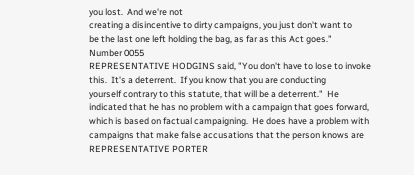you lost.  And we're not
creating a disincentive to dirty campaigns, you just don't want to
be the last one left holding the bag, as far as this Act goes."
Number 0055
REPRESENTATIVE HODGINS said, "You don't have to lose to invoke
this.  It's a deterrent.  If you know that you are conducting
yourself contrary to this statute, that will be a deterrent."  He
indicated that he has no problem with a campaign that goes forward,
which is based on factual campaigning.  He does have a problem with
campaigns that make false accusations that the person knows are
REPRESENTATIVE PORTER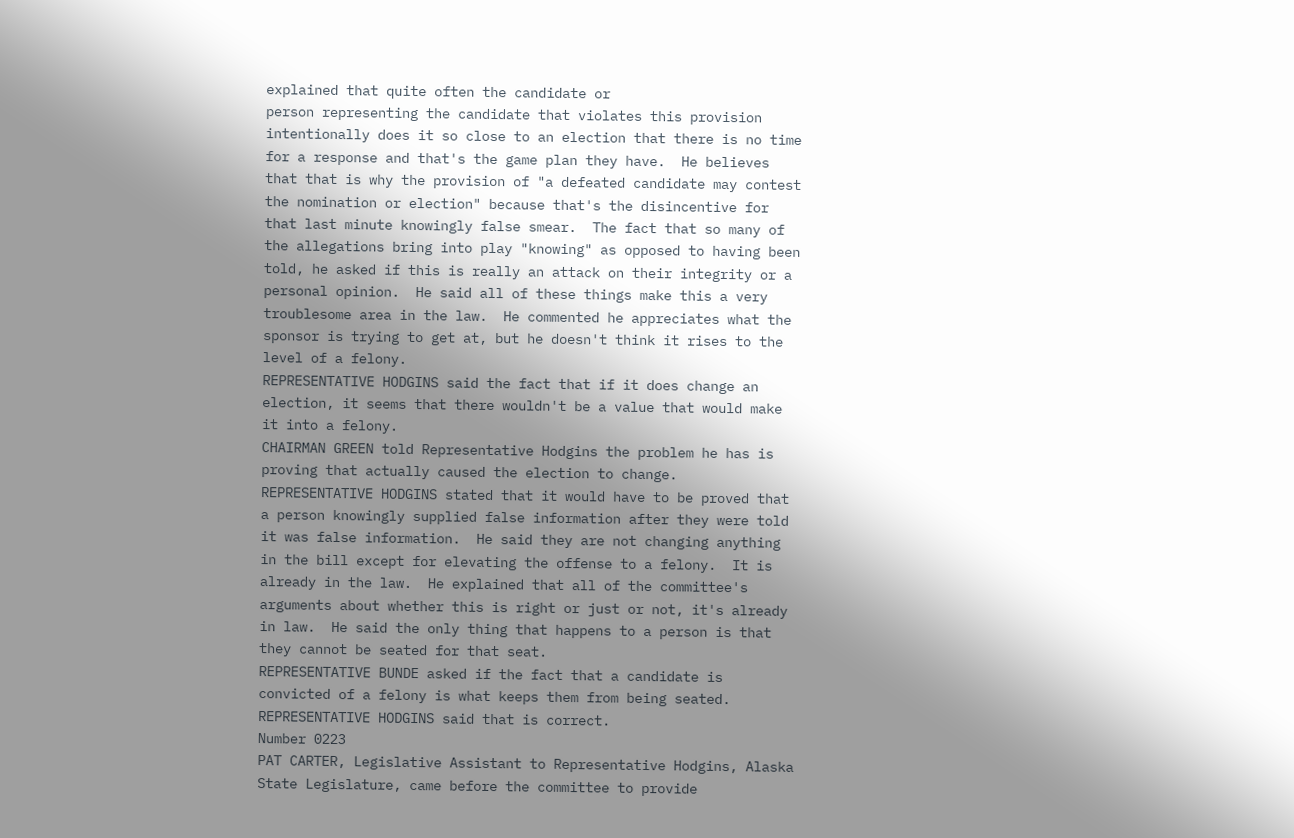explained that quite often the candidate or
person representing the candidate that violates this provision
intentionally does it so close to an election that there is no time
for a response and that's the game plan they have.  He believes
that that is why the provision of "a defeated candidate may contest
the nomination or election" because that's the disincentive for
that last minute knowingly false smear.  The fact that so many of
the allegations bring into play "knowing" as opposed to having been
told, he asked if this is really an attack on their integrity or a
personal opinion.  He said all of these things make this a very
troublesome area in the law.  He commented he appreciates what the
sponsor is trying to get at, but he doesn't think it rises to the
level of a felony.
REPRESENTATIVE HODGINS said the fact that if it does change an
election, it seems that there wouldn't be a value that would make
it into a felony.
CHAIRMAN GREEN told Representative Hodgins the problem he has is
proving that actually caused the election to change.
REPRESENTATIVE HODGINS stated that it would have to be proved that
a person knowingly supplied false information after they were told
it was false information.  He said they are not changing anything
in the bill except for elevating the offense to a felony.  It is
already in the law.  He explained that all of the committee's
arguments about whether this is right or just or not, it's already
in law.  He said the only thing that happens to a person is that
they cannot be seated for that seat.
REPRESENTATIVE BUNDE asked if the fact that a candidate is
convicted of a felony is what keeps them from being seated.
REPRESENTATIVE HODGINS said that is correct.
Number 0223
PAT CARTER, Legislative Assistant to Representative Hodgins, Alaska
State Legislature, came before the committee to provide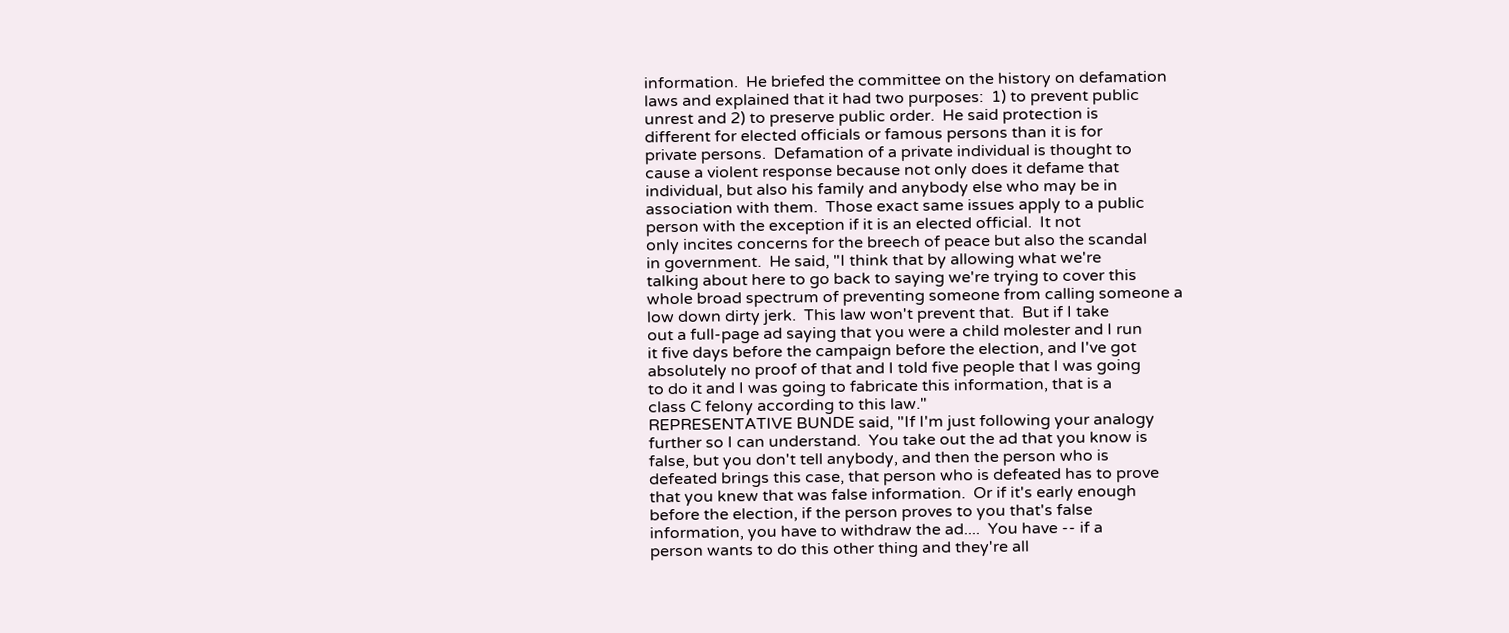information.  He briefed the committee on the history on defamation
laws and explained that it had two purposes:  1) to prevent public
unrest and 2) to preserve public order.  He said protection is
different for elected officials or famous persons than it is for
private persons.  Defamation of a private individual is thought to
cause a violent response because not only does it defame that
individual, but also his family and anybody else who may be in
association with them.  Those exact same issues apply to a public
person with the exception if it is an elected official.  It not
only incites concerns for the breech of peace but also the scandal
in government.  He said, "I think that by allowing what we're
talking about here to go back to saying we're trying to cover this
whole broad spectrum of preventing someone from calling someone a
low down dirty jerk.  This law won't prevent that.  But if I take
out a full-page ad saying that you were a child molester and I run
it five days before the campaign before the election, and I've got
absolutely no proof of that and I told five people that I was going
to do it and I was going to fabricate this information, that is a
class C felony according to this law."
REPRESENTATIVE BUNDE said, "If I'm just following your analogy
further so I can understand.  You take out the ad that you know is
false, but you don't tell anybody, and then the person who is
defeated brings this case, that person who is defeated has to prove
that you knew that was false information.  Or if it's early enough
before the election, if the person proves to you that's false
information, you have to withdraw the ad....  You have -- if a
person wants to do this other thing and they're all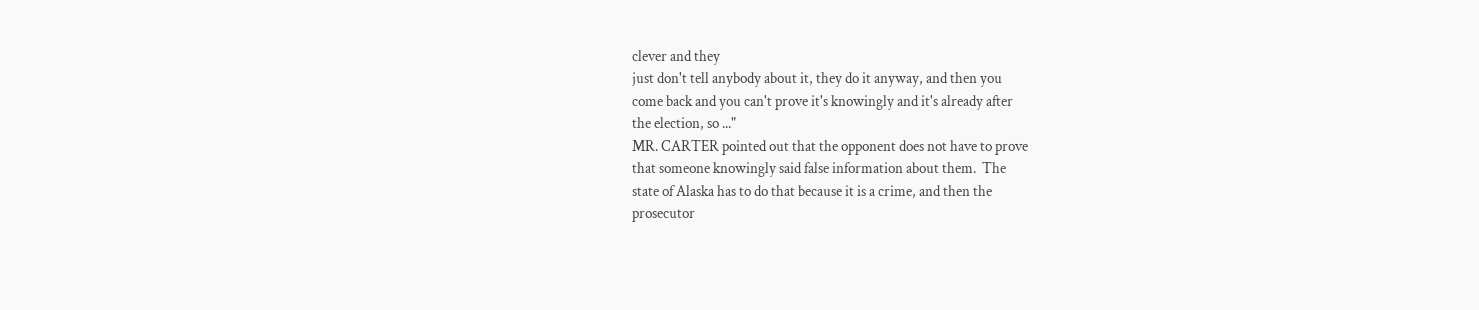clever and they
just don't tell anybody about it, they do it anyway, and then you
come back and you can't prove it's knowingly and it's already after
the election, so ..."
MR. CARTER pointed out that the opponent does not have to prove
that someone knowingly said false information about them.  The
state of Alaska has to do that because it is a crime, and then the
prosecutor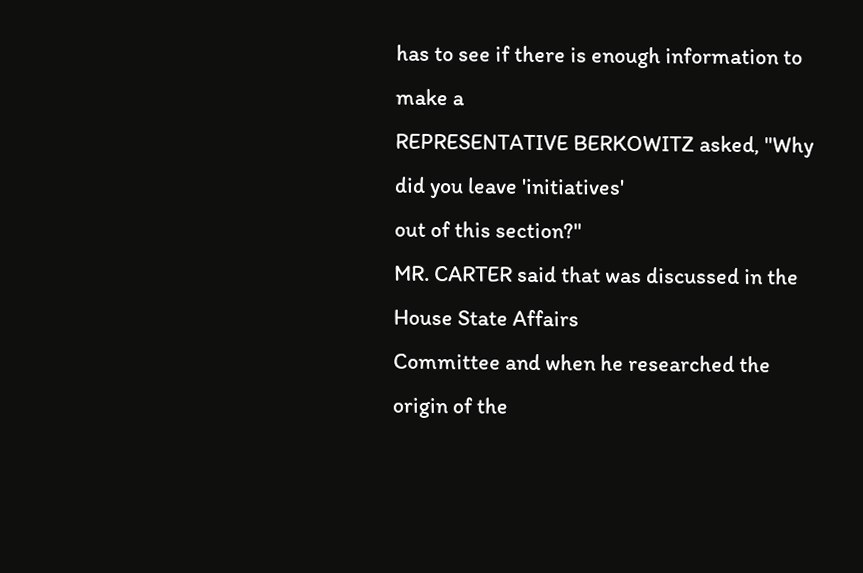has to see if there is enough information to make a
REPRESENTATIVE BERKOWITZ asked, "Why did you leave 'initiatives'
out of this section?"
MR. CARTER said that was discussed in the House State Affairs
Committee and when he researched the origin of the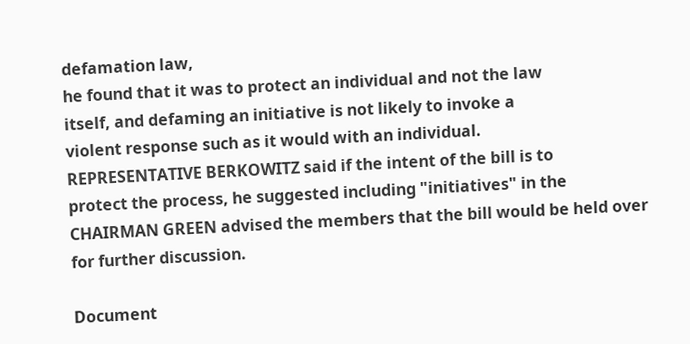defamation law,
he found that it was to protect an individual and not the law
itself, and defaming an initiative is not likely to invoke a
violent response such as it would with an individual.
REPRESENTATIVE BERKOWITZ said if the intent of the bill is to
protect the process, he suggested including "initiatives" in the
CHAIRMAN GREEN advised the members that the bill would be held over
for further discussion.

Document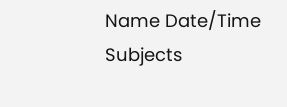Name Date/Time Subjects